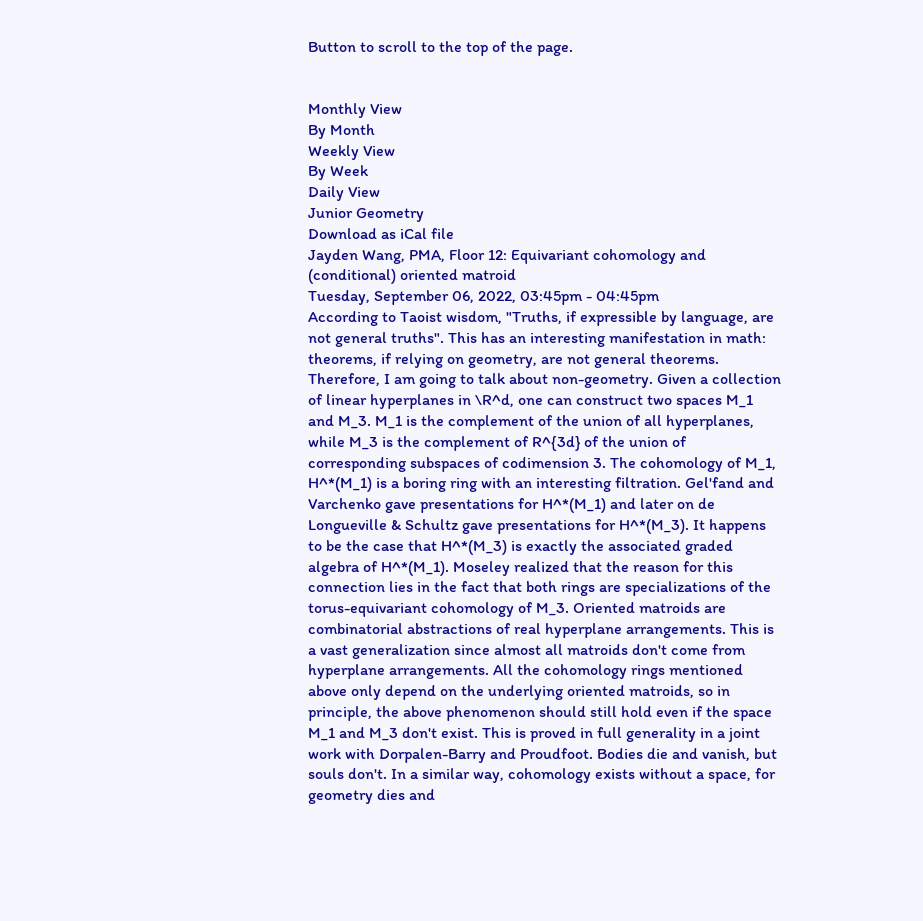Button to scroll to the top of the page.


Monthly View
By Month
Weekly View
By Week
Daily View
Junior Geometry
Download as iCal file
Jayden Wang, PMA, Floor 12: Equivariant cohomology and (conditional) oriented matroid
Tuesday, September 06, 2022, 03:45pm - 04:45pm
According to Taoist wisdom, "Truths, if expressible by language, are not general truths". This has an interesting manifestation in math: theorems, if relying on geometry, are not general theorems. Therefore, I am going to talk about non-geometry. Given a collection of linear hyperplanes in \R^d, one can construct two spaces M_1 and M_3. M_1 is the complement of the union of all hyperplanes, while M_3 is the complement of R^{3d} of the union of corresponding subspaces of codimension 3. The cohomology of M_1, H^*(M_1) is a boring ring with an interesting filtration. Gel'fand and Varchenko gave presentations for H^*(M_1) and later on de Longueville & Schultz gave presentations for H^*(M_3). It happens to be the case that H^*(M_3) is exactly the associated graded algebra of H^*(M_1). Moseley realized that the reason for this connection lies in the fact that both rings are specializations of the torus-equivariant cohomology of M_3. Oriented matroids are combinatorial abstractions of real hyperplane arrangements. This is a vast generalization since almost all matroids don't come from hyperplane arrangements. All the cohomology rings mentioned above only depend on the underlying oriented matroids, so in principle, the above phenomenon should still hold even if the space M_1 and M_3 don't exist. This is proved in full generality in a joint work with Dorpalen-Barry and Proudfoot. Bodies die and vanish, but souls don't. In a similar way, cohomology exists without a space, for geometry dies and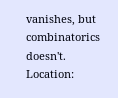vanishes, but combinatorics doesn't.
Location: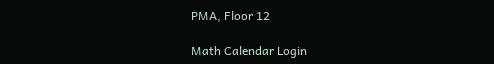PMA, Floor 12

Math Calendar Login